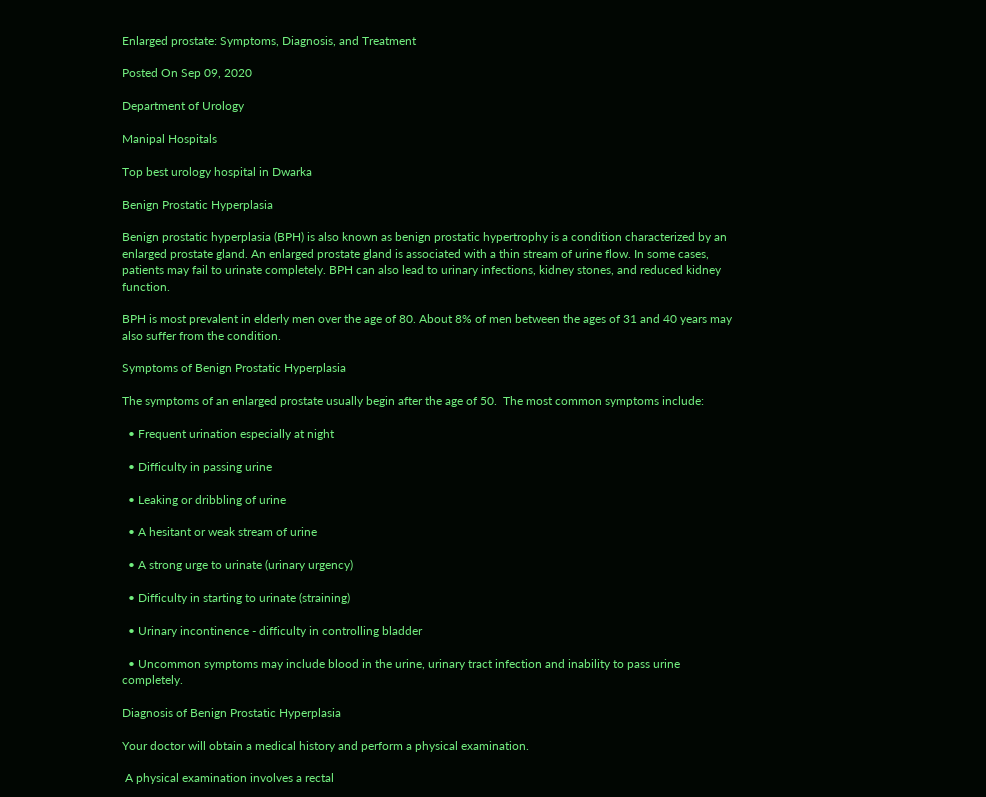Enlarged prostate: Symptoms, Diagnosis, and Treatment

Posted On Sep 09, 2020

Department of Urology

Manipal Hospitals

Top best urology hospital in Dwarka

Benign Prostatic Hyperplasia

Benign prostatic hyperplasia (BPH) is also known as benign prostatic hypertrophy is a condition characterized by an enlarged prostate gland. An enlarged prostate gland is associated with a thin stream of urine flow. In some cases, patients may fail to urinate completely. BPH can also lead to urinary infections, kidney stones, and reduced kidney function.

BPH is most prevalent in elderly men over the age of 80. About 8% of men between the ages of 31 and 40 years may also suffer from the condition.

Symptoms of Benign Prostatic Hyperplasia

The symptoms of an enlarged prostate usually begin after the age of 50.  The most common symptoms include:

  • Frequent urination especially at night

  • Difficulty in passing urine

  • Leaking or dribbling of urine

  • A hesitant or weak stream of urine

  • A strong urge to urinate (urinary urgency)

  • Difficulty in starting to urinate (straining)

  • Urinary incontinence - difficulty in controlling bladder

  • Uncommon symptoms may include blood in the urine, urinary tract infection and inability to pass urine completely.

Diagnosis of Benign Prostatic Hyperplasia

Your doctor will obtain a medical history and perform a physical examination.

 A physical examination involves a rectal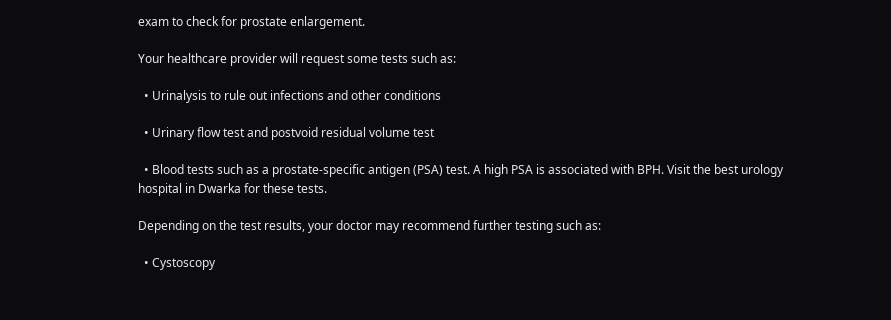exam to check for prostate enlargement.

Your healthcare provider will request some tests such as:

  • Urinalysis to rule out infections and other conditions

  • Urinary flow test and postvoid residual volume test

  • Blood tests such as a prostate-specific antigen (PSA) test. A high PSA is associated with BPH. Visit the best urology hospital in Dwarka for these tests.

Depending on the test results, your doctor may recommend further testing such as:

  • Cystoscopy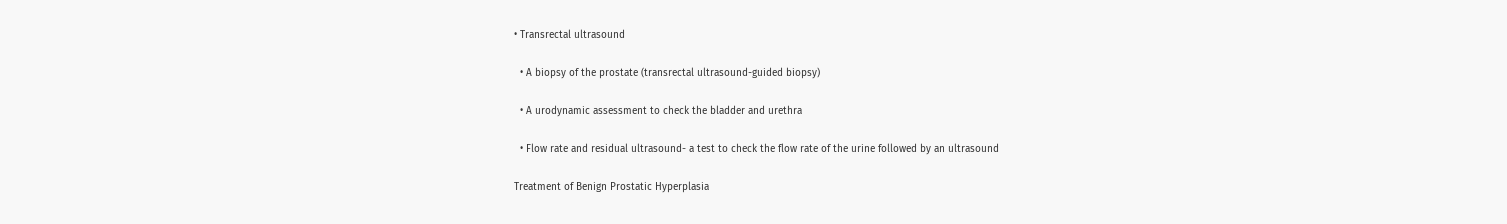• Transrectal ultrasound

  • A biopsy of the prostate (transrectal ultrasound-guided biopsy)

  • A urodynamic assessment to check the bladder and urethra

  • Flow rate and residual ultrasound- a test to check the flow rate of the urine followed by an ultrasound

Treatment of Benign Prostatic Hyperplasia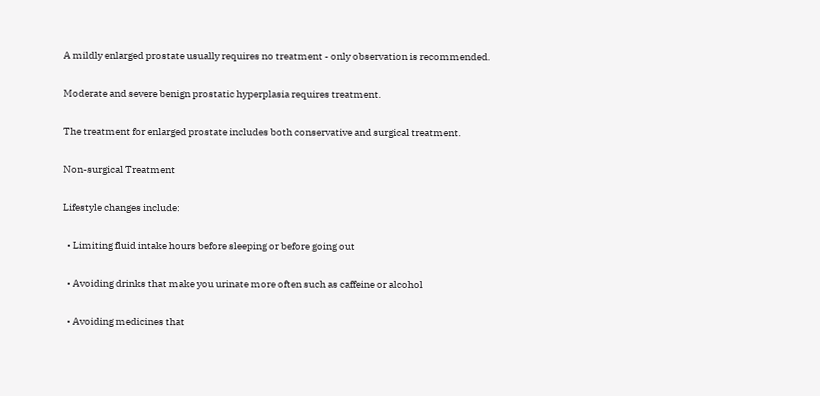A mildly enlarged prostate usually requires no treatment - only observation is recommended.

Moderate and severe benign prostatic hyperplasia requires treatment.

The treatment for enlarged prostate includes both conservative and surgical treatment.

Non-surgical Treatment

Lifestyle changes include:

  • Limiting fluid intake hours before sleeping or before going out

  • Avoiding drinks that make you urinate more often such as caffeine or alcohol

  • Avoiding medicines that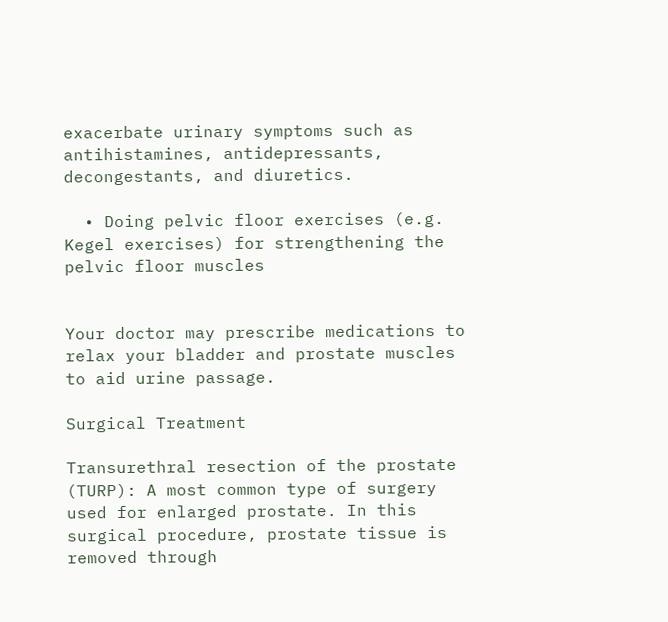exacerbate urinary symptoms such as antihistamines, antidepressants, decongestants, and diuretics.

  • Doing pelvic floor exercises (e.g. Kegel exercises) for strengthening the pelvic floor muscles


Your doctor may prescribe medications to relax your bladder and prostate muscles to aid urine passage.

Surgical Treatment

Transurethral resection of the prostate (TURP): A most common type of surgery used for enlarged prostate. In this surgical procedure, prostate tissue is removed through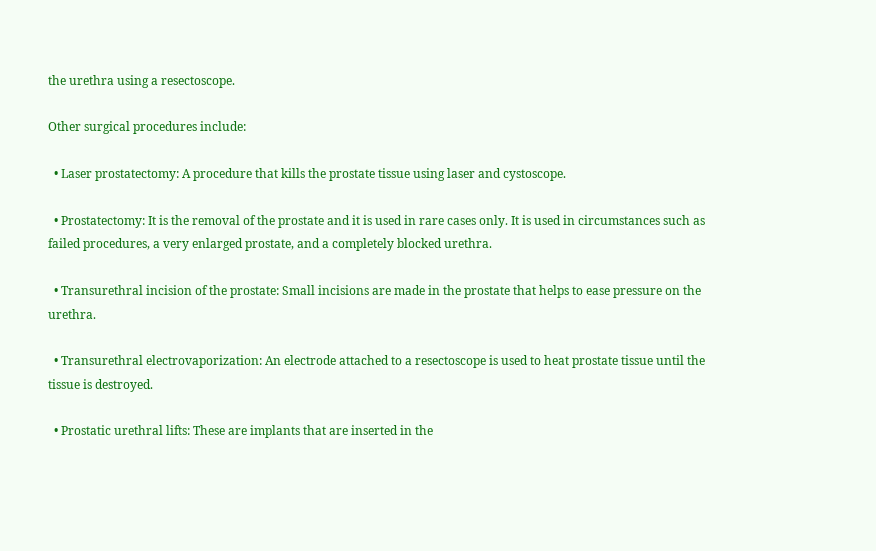the urethra using a resectoscope.

Other surgical procedures include:

  • Laser prostatectomy: A procedure that kills the prostate tissue using laser and cystoscope.

  • Prostatectomy: It is the removal of the prostate and it is used in rare cases only. It is used in circumstances such as failed procedures, a very enlarged prostate, and a completely blocked urethra.

  • Transurethral incision of the prostate: Small incisions are made in the prostate that helps to ease pressure on the urethra.

  • Transurethral electrovaporization: An electrode attached to a resectoscope is used to heat prostate tissue until the tissue is destroyed.

  • Prostatic urethral lifts: These are implants that are inserted in the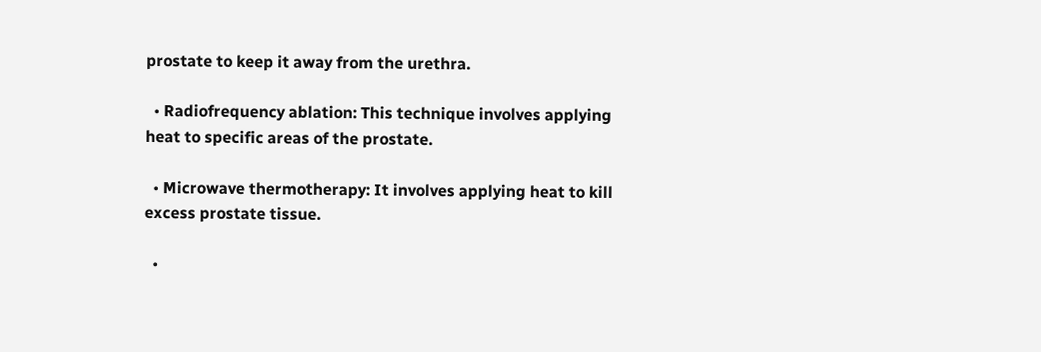prostate to keep it away from the urethra.

  • Radiofrequency ablation: This technique involves applying heat to specific areas of the prostate.

  • Microwave thermotherapy: It involves applying heat to kill excess prostate tissue.

  •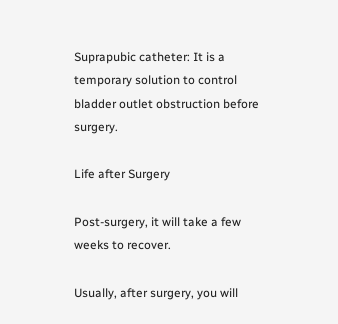Suprapubic catheter: It is a temporary solution to control bladder outlet obstruction before surgery.

Life after Surgery

Post-surgery, it will take a few weeks to recover.

Usually, after surgery, you will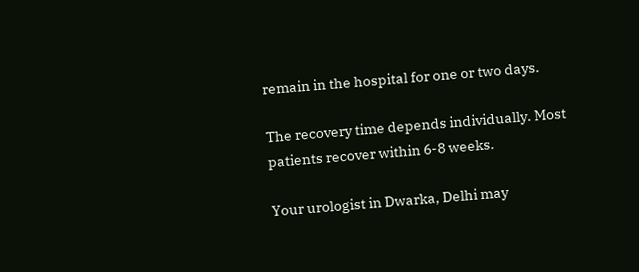remain in the hospital for one or two days.

The recovery time depends individually. Most patients recover within 6-8 weeks.

Your urologist in Dwarka, Delhi may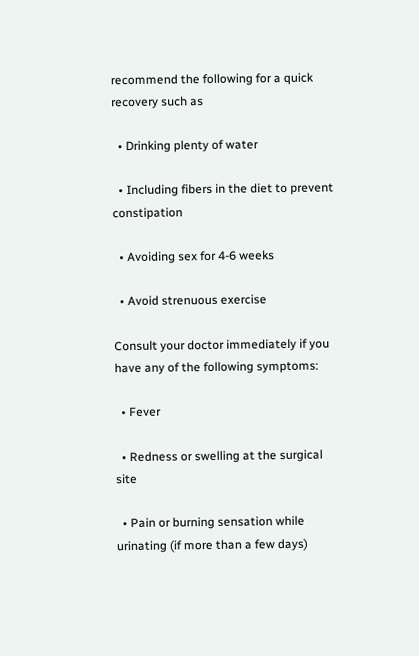recommend the following for a quick recovery such as

  • Drinking plenty of water

  • Including fibers in the diet to prevent constipation

  • Avoiding sex for 4-6 weeks

  • Avoid strenuous exercise

Consult your doctor immediately if you have any of the following symptoms:

  • Fever

  • Redness or swelling at the surgical site

  • Pain or burning sensation while urinating (if more than a few days)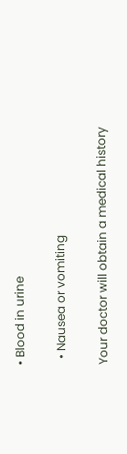• Blood in urine

  • Nausea or vomiting

Your doctor will obtain a medical history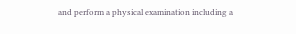and perform a physical examination including a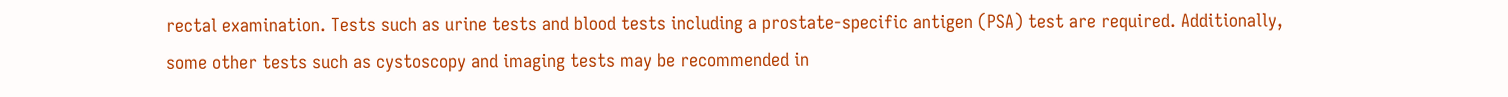rectal examination. Tests such as urine tests and blood tests including a prostate-specific antigen (PSA) test are required. Additionally, some other tests such as cystoscopy and imaging tests may be recommended in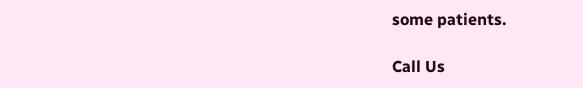some patients.

Call Us